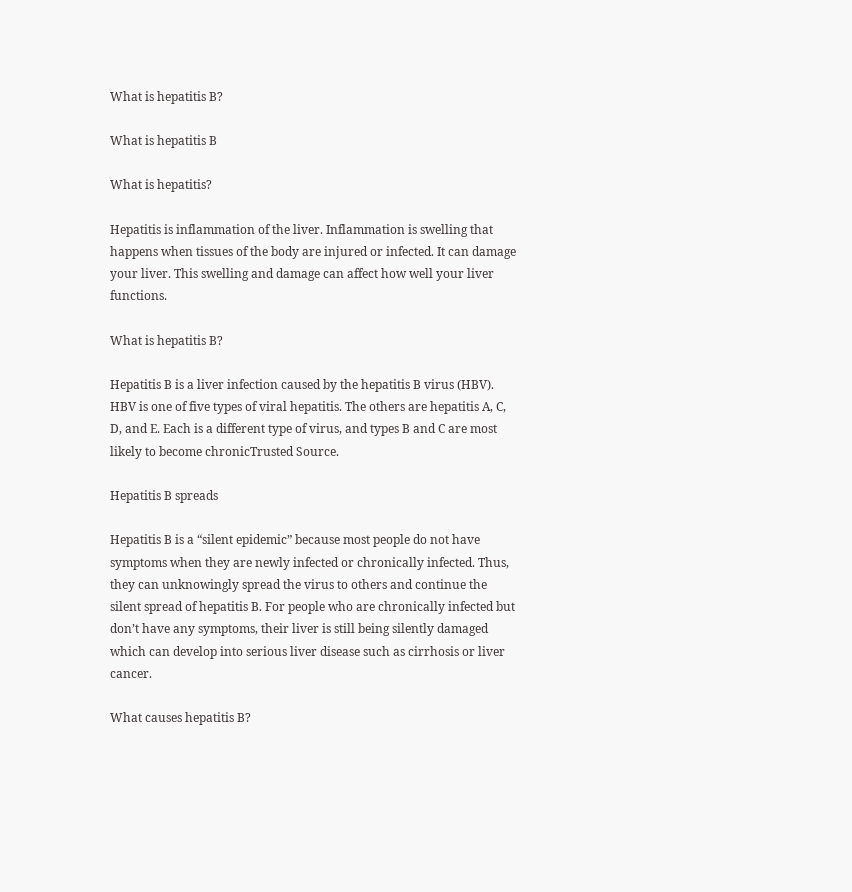What is hepatitis B?

What is hepatitis B

What is hepatitis?

Hepatitis is inflammation of the liver. Inflammation is swelling that happens when tissues of the body are injured or infected. It can damage your liver. This swelling and damage can affect how well your liver functions.

What is hepatitis B?

Hepatitis B is a liver infection caused by the hepatitis B virus (HBV). HBV is one of five types of viral hepatitis. The others are hepatitis A, C, D, and E. Each is a different type of virus, and types B and C are most likely to become chronicTrusted Source.

Hepatitis B spreads

Hepatitis B is a “silent epidemic” because most people do not have symptoms when they are newly infected or chronically infected. Thus, they can unknowingly spread the virus to others and continue the silent spread of hepatitis B. For people who are chronically infected but don’t have any symptoms, their liver is still being silently damaged which can develop into serious liver disease such as cirrhosis or liver cancer.

What causes hepatitis B?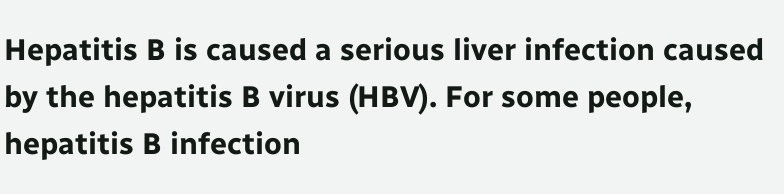Hepatitis B is caused a serious liver infection caused by the hepatitis B virus (HBV). For some people, hepatitis B infection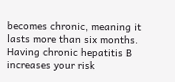becomes chronic, meaning it lasts more than six months. Having chronic hepatitis B increases your risk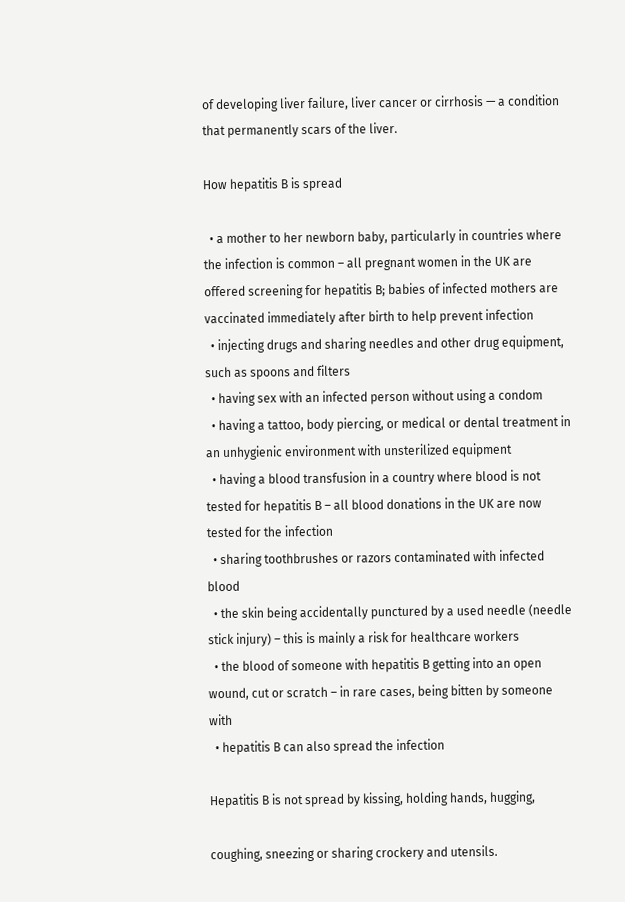of developing liver failure, liver cancer or cirrhosis — a condition that permanently scars of the liver.

How hepatitis B is spread

  • a mother to her newborn baby, particularly in countries where the infection is common – all pregnant women in the UK are offered screening for hepatitis B; babies of infected mothers are vaccinated immediately after birth to help prevent infection
  • injecting drugs and sharing needles and other drug equipment, such as spoons and filters
  • having sex with an infected person without using a condom
  • having a tattoo, body piercing, or medical or dental treatment in an unhygienic environment with unsterilized equipment
  • having a blood transfusion in a country where blood is not tested for hepatitis B – all blood donations in the UK are now tested for the infection
  • sharing toothbrushes or razors contaminated with infected blood
  • the skin being accidentally punctured by a used needle (needle stick injury) – this is mainly a risk for healthcare workers
  • the blood of someone with hepatitis B getting into an open wound, cut or scratch – in rare cases, being bitten by someone with
  • hepatitis B can also spread the infection

Hepatitis B is not spread by kissing, holding hands, hugging,

coughing, sneezing or sharing crockery and utensils.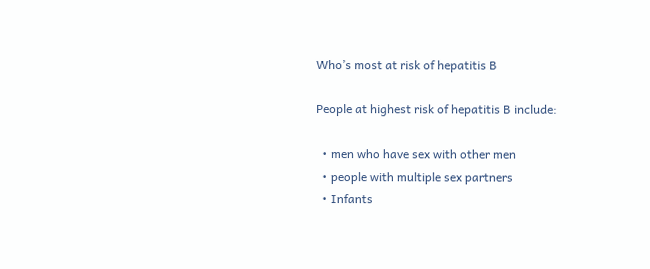Who’s most at risk of hepatitis B

People at highest risk of hepatitis B include:

  • men who have sex with other men
  • people with multiple sex partners
  • Infants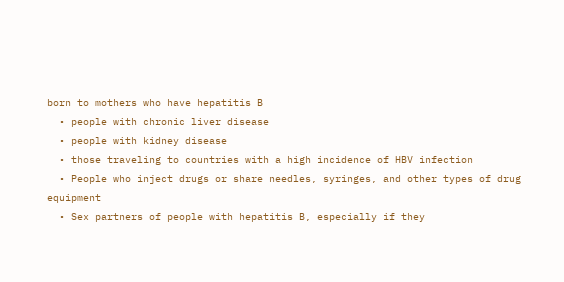born to mothers who have hepatitis B
  • people with chronic liver disease
  • people with kidney disease
  • those traveling to countries with a high incidence of HBV infection
  • People who inject drugs or share needles, syringes, and other types of drug equipment
  • Sex partners of people with hepatitis B, especially if they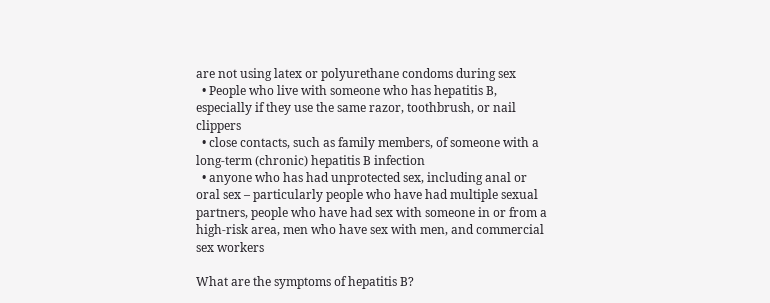are not using latex or polyurethane condoms during sex
  • People who live with someone who has hepatitis B, especially if they use the same razor, toothbrush, or nail clippers
  • close contacts, such as family members, of someone with a long-term (chronic) hepatitis B infection
  • anyone who has had unprotected sex, including anal or oral sex – particularly people who have had multiple sexual partners, people who have had sex with someone in or from a high-risk area, men who have sex with men, and commercial sex workers

What are the symptoms of hepatitis B?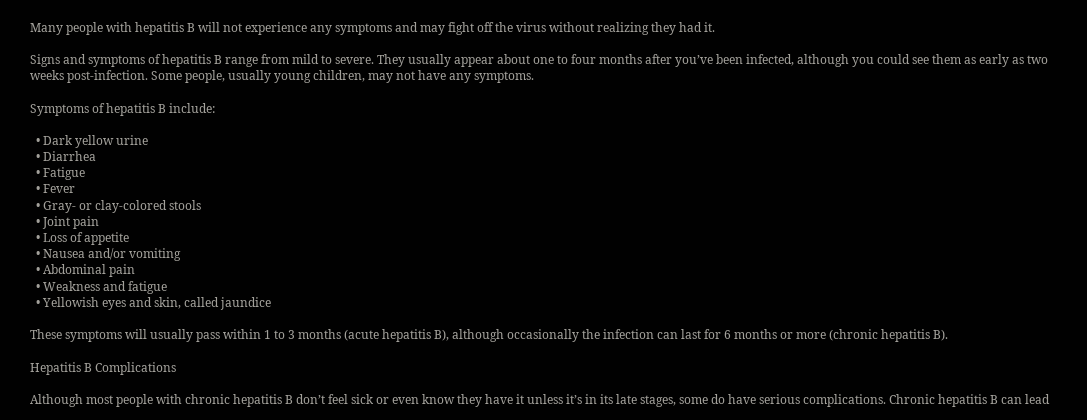Many people with hepatitis B will not experience any symptoms and may fight off the virus without realizing they had it.

Signs and symptoms of hepatitis B range from mild to severe. They usually appear about one to four months after you’ve been infected, although you could see them as early as two weeks post-infection. Some people, usually young children, may not have any symptoms.

Symptoms of hepatitis B include:

  • Dark yellow urine
  • Diarrhea
  • Fatigue
  • Fever
  • Gray- or clay-colored stools
  • Joint pain
  • Loss of appetite
  • Nausea and/or vomiting
  • Abdominal pain
  • Weakness and fatigue
  • Yellowish eyes and skin, called jaundice

These symptoms will usually pass within 1 to 3 months (acute hepatitis B), although occasionally the infection can last for 6 months or more (chronic hepatitis B).

Hepatitis B Complications

Although most people with chronic hepatitis B don’t feel sick or even know they have it unless it’s in its late stages, some do have serious complications. Chronic hepatitis B can lead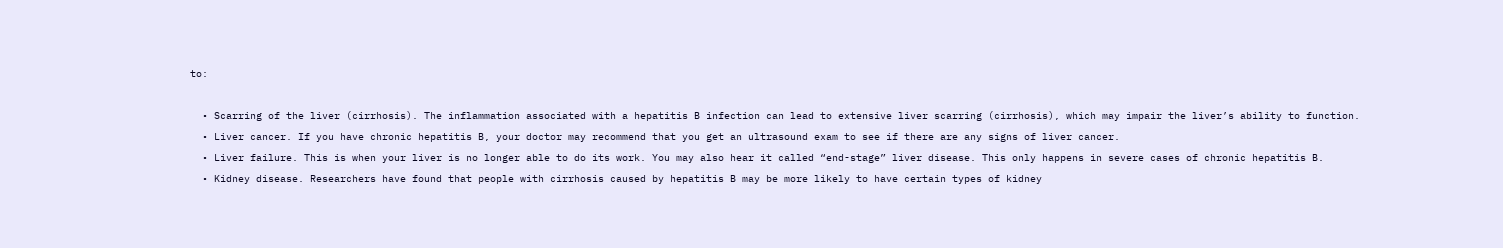to:

  • Scarring of the liver (cirrhosis). The inflammation associated with a hepatitis B infection can lead to extensive liver scarring (cirrhosis), which may impair the liver’s ability to function.
  • Liver cancer. If you have chronic hepatitis B, your doctor may recommend that you get an ultrasound exam to see if there are any signs of liver cancer.
  • Liver failure. This is when your liver is no longer able to do its work. You may also hear it called “end-stage” liver disease. This only happens in severe cases of chronic hepatitis B.
  • Kidney disease. Researchers have found that people with cirrhosis caused by hepatitis B may be more likely to have certain types of kidney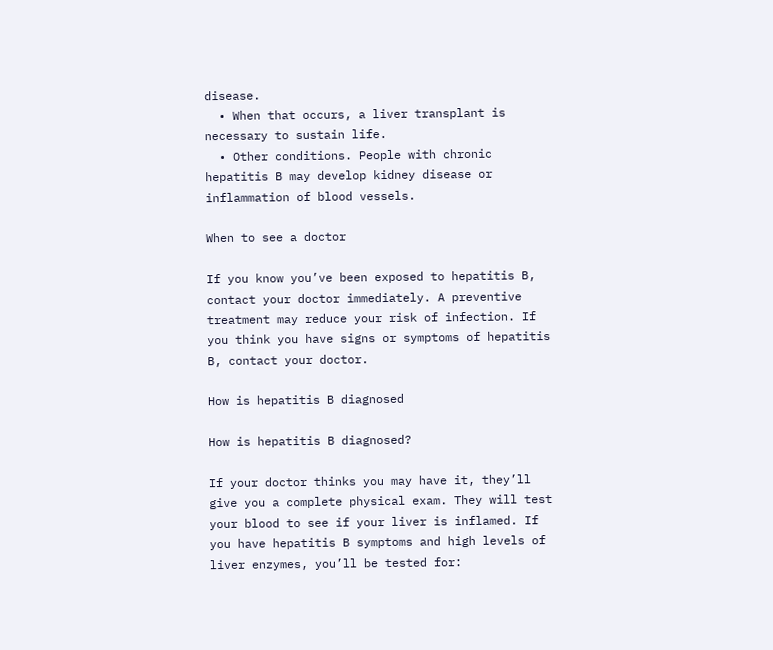disease.
  • When that occurs, a liver transplant is necessary to sustain life.
  • Other conditions. People with chronic hepatitis B may develop kidney disease or inflammation of blood vessels.

When to see a doctor

If you know you’ve been exposed to hepatitis B, contact your doctor immediately. A preventive treatment may reduce your risk of infection. If you think you have signs or symptoms of hepatitis B, contact your doctor.

How is hepatitis B diagnosed

How is hepatitis B diagnosed?

If your doctor thinks you may have it, they’ll give you a complete physical exam. They will test your blood to see if your liver is inflamed. If you have hepatitis B symptoms and high levels of liver enzymes, you’ll be tested for: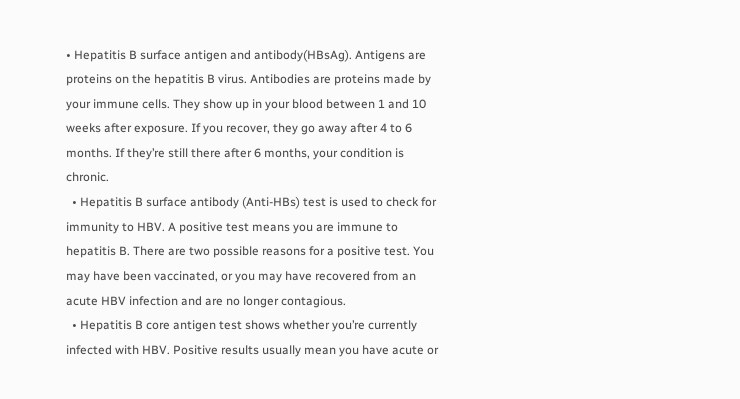• Hepatitis B surface antigen and antibody(HBsAg). Antigens are proteins on the hepatitis B virus. Antibodies are proteins made by your immune cells. They show up in your blood between 1 and 10 weeks after exposure. If you recover, they go away after 4 to 6 months. If they’re still there after 6 months, your condition is chronic.
  • Hepatitis B surface antibody (Anti-HBs) test is used to check for immunity to HBV. A positive test means you are immune to hepatitis B. There are two possible reasons for a positive test. You may have been vaccinated, or you may have recovered from an acute HBV infection and are no longer contagious.
  • Hepatitis B core antigen test shows whether you’re currently infected with HBV. Positive results usually mean you have acute or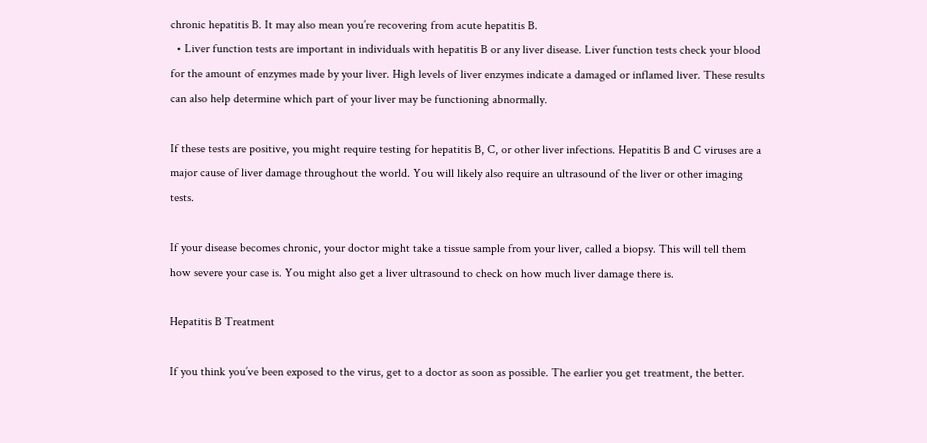chronic hepatitis B. It may also mean you’re recovering from acute hepatitis B.
  • Liver function tests are important in individuals with hepatitis B or any liver disease. Liver function tests check your blood for the amount of enzymes made by your liver. High levels of liver enzymes indicate a damaged or inflamed liver. These results can also help determine which part of your liver may be functioning abnormally.

If these tests are positive, you might require testing for hepatitis B, C, or other liver infections. Hepatitis B and C viruses are a major cause of liver damage throughout the world. You will likely also require an ultrasound of the liver or other imaging tests.

If your disease becomes chronic, your doctor might take a tissue sample from your liver, called a biopsy. This will tell them how severe your case is. You might also get a liver ultrasound to check on how much liver damage there is.

Hepatitis B Treatment

If you think you’ve been exposed to the virus, get to a doctor as soon as possible. The earlier you get treatment, the better.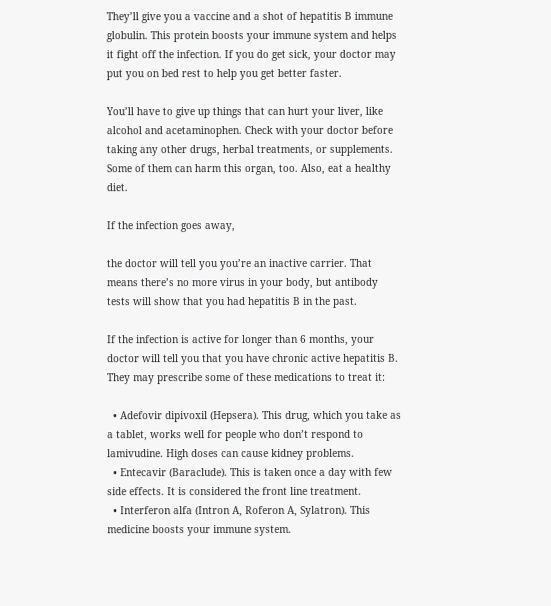They’ll give you a vaccine and a shot of hepatitis B immune globulin. This protein boosts your immune system and helps it fight off the infection. If you do get sick, your doctor may put you on bed rest to help you get better faster.

You’ll have to give up things that can hurt your liver, like alcohol and acetaminophen. Check with your doctor before taking any other drugs, herbal treatments, or supplements. Some of them can harm this organ, too. Also, eat a healthy diet.

If the infection goes away,

the doctor will tell you you’re an inactive carrier. That means there’s no more virus in your body, but antibody tests will show that you had hepatitis B in the past.

If the infection is active for longer than 6 months, your doctor will tell you that you have chronic active hepatitis B. They may prescribe some of these medications to treat it:

  • Adefovir dipivoxil (Hepsera). This drug, which you take as a tablet, works well for people who don’t respond to lamivudine. High doses can cause kidney problems.
  • Entecavir (Baraclude). This is taken once a day with few side effects. It is considered the front line treatment.
  • Interferon alfa (Intron A, Roferon A, Sylatron). This medicine boosts your immune system.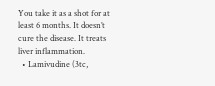You take it as a shot for at least 6 months. It doesn’t cure the disease. It treats liver inflammation.
  • Lamivudine (3tc,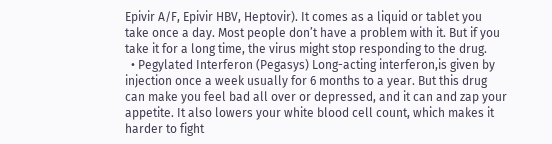Epivir A/F, Epivir HBV, Heptovir). It comes as a liquid or tablet you take once a day. Most people don’t have a problem with it. But if you take it for a long time, the virus might stop responding to the drug.
  • Pegylated Interferon (Pegasys) Long-acting interferon,is given by injection once a week usually for 6 months to a year. But this drug can make you feel bad all over or depressed, and it can and zap your appetite. It also lowers your white blood cell count, which makes it harder to fight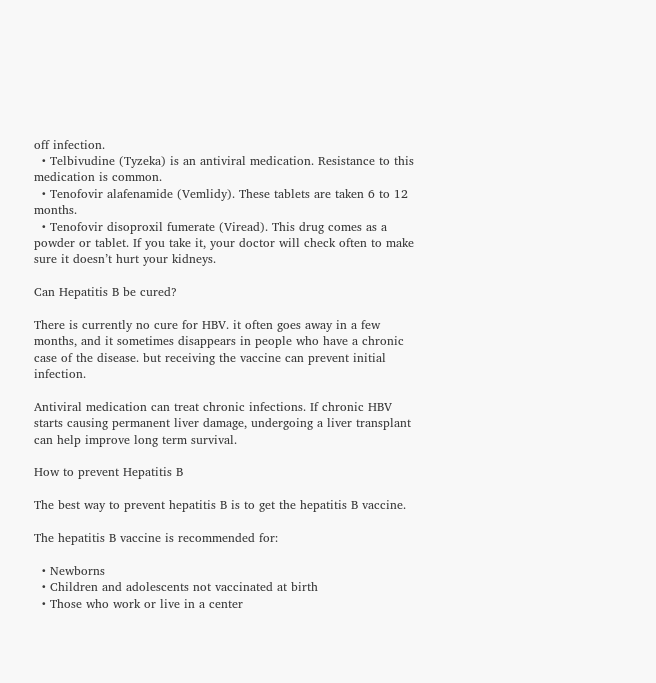off infection.
  • Telbivudine (Tyzeka) is an antiviral medication. Resistance to this medication is common.
  • Tenofovir alafenamide (Vemlidy). These tablets are taken 6 to 12 months.
  • Tenofovir disoproxil fumerate (Viread). This drug comes as a powder or tablet. If you take it, your doctor will check often to make sure it doesn’t hurt your kidneys.

Can Hepatitis B be cured?

There is currently no cure for HBV. it often goes away in a few months, and it sometimes disappears in people who have a chronic case of the disease. but receiving the vaccine can prevent initial infection.

Antiviral medication can treat chronic infections. If chronic HBV starts causing permanent liver damage, undergoing a liver transplant can help improve long term survival.

How to prevent Hepatitis B

The best way to prevent hepatitis B is to get the hepatitis B vaccine.

The hepatitis B vaccine is recommended for:

  • Newborns
  • Children and adolescents not vaccinated at birth
  • Those who work or live in a center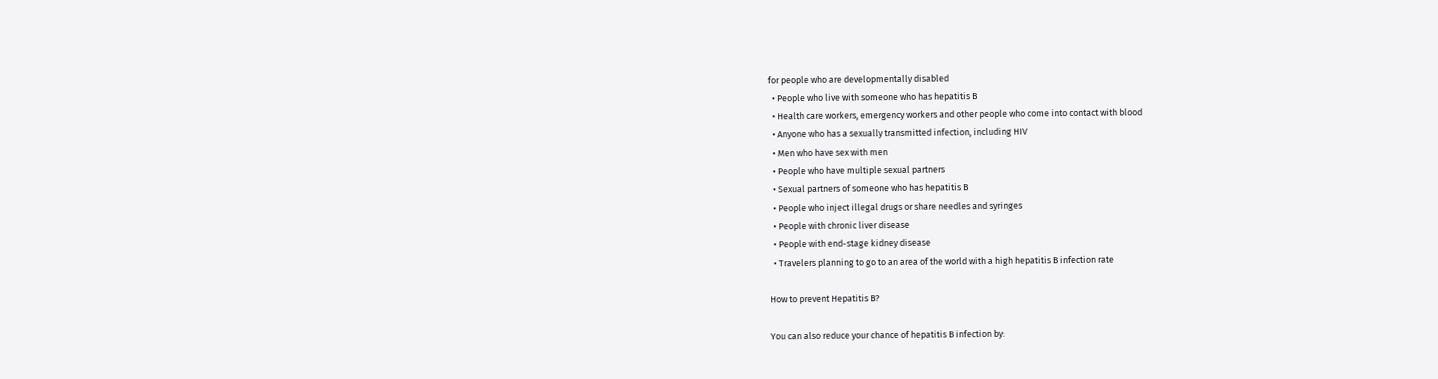for people who are developmentally disabled
  • People who live with someone who has hepatitis B
  • Health care workers, emergency workers and other people who come into contact with blood
  • Anyone who has a sexually transmitted infection, including HIV
  • Men who have sex with men
  • People who have multiple sexual partners
  • Sexual partners of someone who has hepatitis B
  • People who inject illegal drugs or share needles and syringes
  • People with chronic liver disease
  • People with end-stage kidney disease
  • Travelers planning to go to an area of the world with a high hepatitis B infection rate

How to prevent Hepatitis B?

You can also reduce your chance of hepatitis B infection by: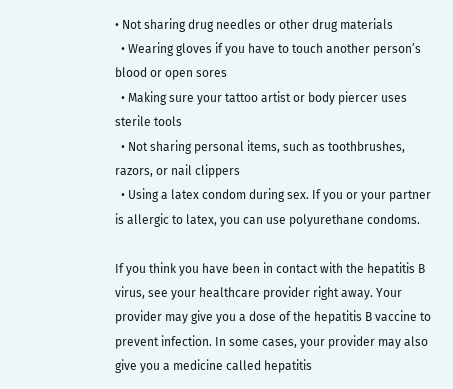• Not sharing drug needles or other drug materials
  • Wearing gloves if you have to touch another person’s blood or open sores
  • Making sure your tattoo artist or body piercer uses sterile tools
  • Not sharing personal items, such as toothbrushes, razors, or nail clippers
  • Using a latex condom during sex. If you or your partner is allergic to latex, you can use polyurethane condoms.

If you think you have been in contact with the hepatitis B virus, see your healthcare provider right away. Your provider may give you a dose of the hepatitis B vaccine to prevent infection. In some cases, your provider may also give you a medicine called hepatitis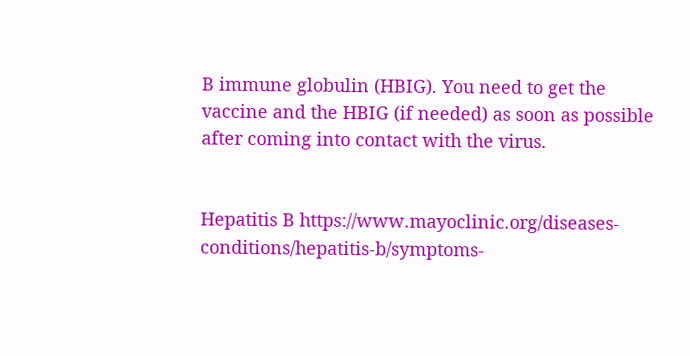B immune globulin (HBIG). You need to get the vaccine and the HBIG (if needed) as soon as possible after coming into contact with the virus.


Hepatitis B https://www.mayoclinic.org/diseases-conditions/hepatitis-b/symptoms-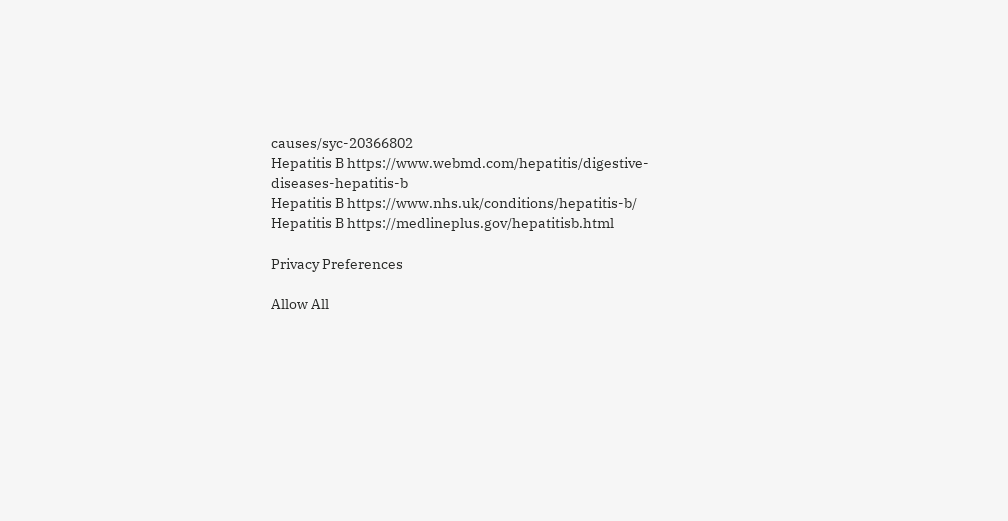causes/syc-20366802
Hepatitis B https://www.webmd.com/hepatitis/digestive-diseases-hepatitis-b
Hepatitis B https://www.nhs.uk/conditions/hepatitis-b/
Hepatitis B https://medlineplus.gov/hepatitisb.html

Privacy Preferences

Allow All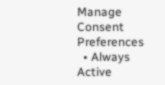Manage Consent Preferences
  • Always Active